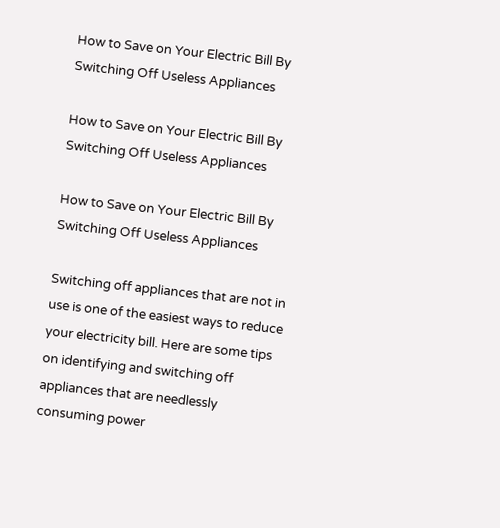How to Save on Your Electric Bill By Switching Off Useless Appliances

How to Save on Your Electric Bill By Switching Off Useless Appliances

How to Save on Your Electric Bill By Switching Off Useless Appliances

Switching off appliances that are not in use is one of the easiest ways to reduce your electricity bill. Here are some tips on identifying and switching off appliances that are needlessly consuming power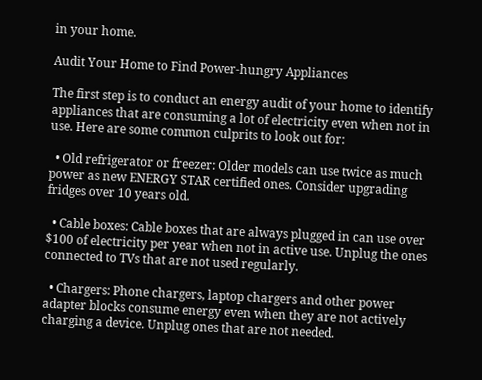in your home.

Audit Your Home to Find Power-hungry Appliances

The first step is to conduct an energy audit of your home to identify appliances that are consuming a lot of electricity even when not in use. Here are some common culprits to look out for:

  • Old refrigerator or freezer: Older models can use twice as much power as new ENERGY STAR certified ones. Consider upgrading fridges over 10 years old.

  • Cable boxes: Cable boxes that are always plugged in can use over $100 of electricity per year when not in active use. Unplug the ones connected to TVs that are not used regularly.

  • Chargers: Phone chargers, laptop chargers and other power adapter blocks consume energy even when they are not actively charging a device. Unplug ones that are not needed.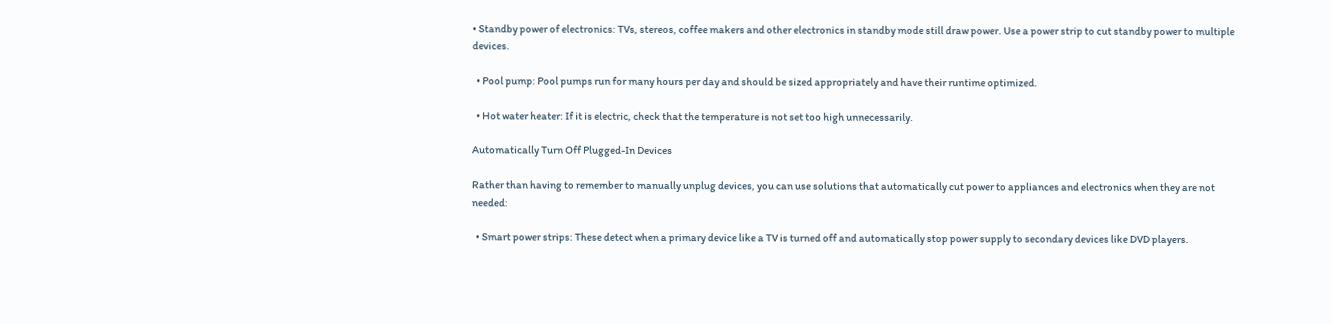• Standby power of electronics: TVs, stereos, coffee makers and other electronics in standby mode still draw power. Use a power strip to cut standby power to multiple devices.

  • Pool pump: Pool pumps run for many hours per day and should be sized appropriately and have their runtime optimized.

  • Hot water heater: If it is electric, check that the temperature is not set too high unnecessarily.

Automatically Turn Off Plugged-In Devices

Rather than having to remember to manually unplug devices, you can use solutions that automatically cut power to appliances and electronics when they are not needed:

  • Smart power strips: These detect when a primary device like a TV is turned off and automatically stop power supply to secondary devices like DVD players.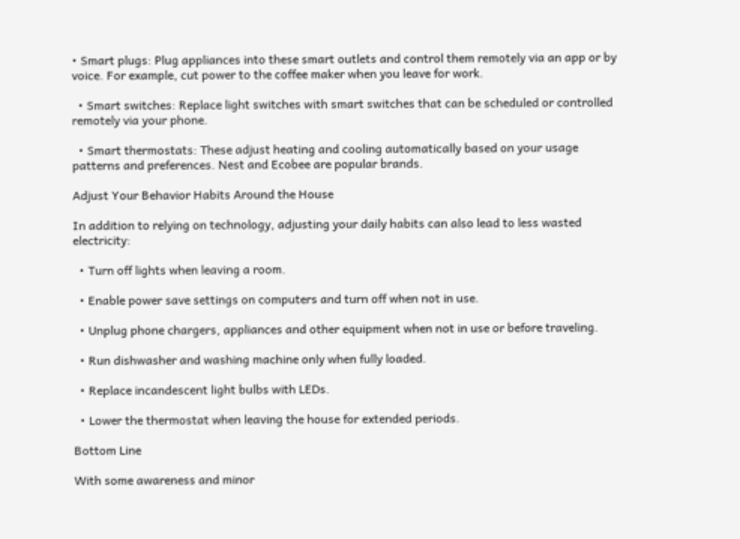• Smart plugs: Plug appliances into these smart outlets and control them remotely via an app or by voice. For example, cut power to the coffee maker when you leave for work.

  • Smart switches: Replace light switches with smart switches that can be scheduled or controlled remotely via your phone.

  • Smart thermostats: These adjust heating and cooling automatically based on your usage patterns and preferences. Nest and Ecobee are popular brands.

Adjust Your Behavior Habits Around the House

In addition to relying on technology, adjusting your daily habits can also lead to less wasted electricity:

  • Turn off lights when leaving a room.

  • Enable power save settings on computers and turn off when not in use.

  • Unplug phone chargers, appliances and other equipment when not in use or before traveling.

  • Run dishwasher and washing machine only when fully loaded.

  • Replace incandescent light bulbs with LEDs.

  • Lower the thermostat when leaving the house for extended periods.

Bottom Line

With some awareness and minor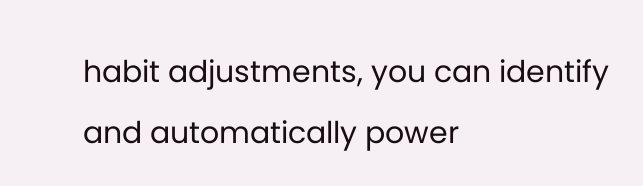habit adjustments, you can identify and automatically power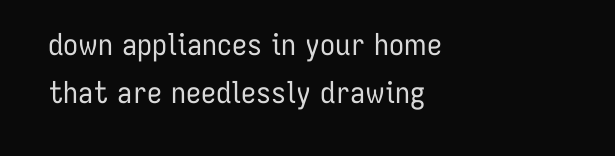down appliances in your home that are needlessly drawing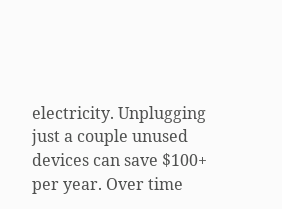electricity. Unplugging just a couple unused devices can save $100+ per year. Over time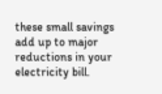these small savings add up to major reductions in your electricity bill.